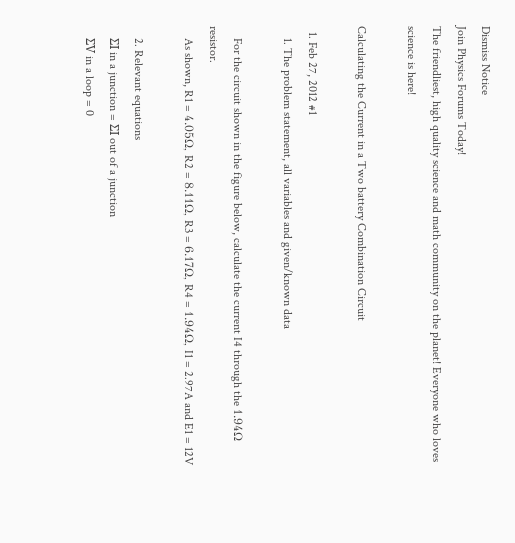Dismiss Notice
Join Physics Forums Today!
The friendliest, high quality science and math community on the planet! Everyone who loves science is here!

Calculating the Current in a Two battery Combination Circuit

  1. Feb 27, 2012 #1
    1. The problem statement, all variables and given/known data

    For the circuit shown in the figure below, calculate the current I4 through the 1.94Ω resistor.
    As shown, R1 = 4.05Ω, R2 = 8.11Ω, R3 = 6.17Ω, R4 = 1.94Ω, I1 = 2.97A and E1 = 12V

    2. Relevant equations
    ƩI in a junction = ƩI out of a junction
    ƩV in a loop = 0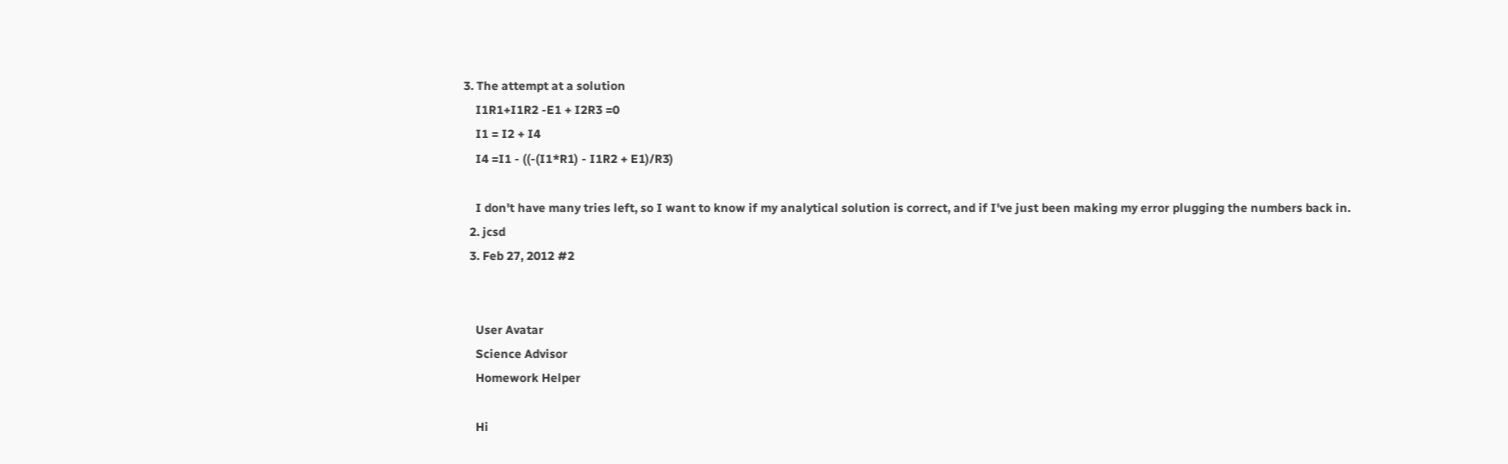3. The attempt at a solution
    I1R1+I1R2 -E1 + I2R3 =0
    I1 = I2 + I4
    I4 =I1 - ((-(I1*R1) - I1R2 + E1)/R3)

    I don't have many tries left, so I want to know if my analytical solution is correct, and if I've just been making my error plugging the numbers back in.
  2. jcsd
  3. Feb 27, 2012 #2


    User Avatar
    Science Advisor
    Homework Helper

    Hi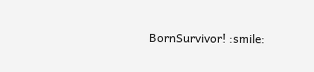BornSurvivor! :smile: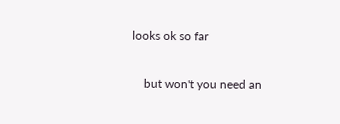looks ok so far

    but won't you need an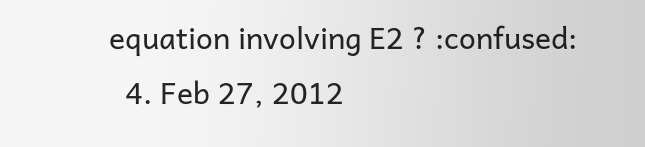equation involving E2 ? :confused:
  4. Feb 27, 2012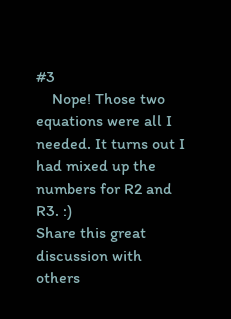#3
    Nope! Those two equations were all I needed. It turns out I had mixed up the numbers for R2 and R3. :)
Share this great discussion with others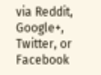via Reddit, Google+, Twitter, or Facebook